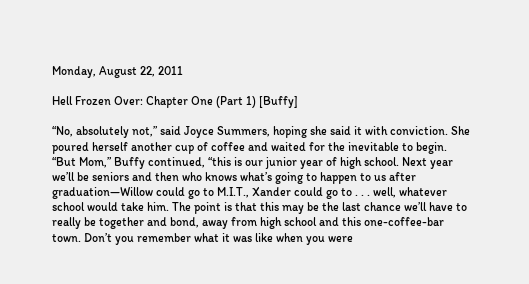Monday, August 22, 2011

Hell Frozen Over: Chapter One (Part 1) [Buffy]

“No, absolutely not,” said Joyce Summers, hoping she said it with conviction. She poured herself another cup of coffee and waited for the inevitable to begin.
“But Mom,” Buffy continued, “this is our junior year of high school. Next year we’ll be seniors and then who knows what’s going to happen to us after graduation—Willow could go to M.I.T., Xander could go to . . . well, whatever school would take him. The point is that this may be the last chance we’ll have to really be together and bond, away from high school and this one-coffee-bar town. Don’t you remember what it was like when you were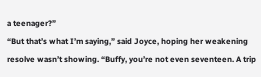a teenager?”
“But that’s what I’m saying,” said Joyce, hoping her weakening resolve wasn’t showing. “Buffy, you’re not even seventeen. A trip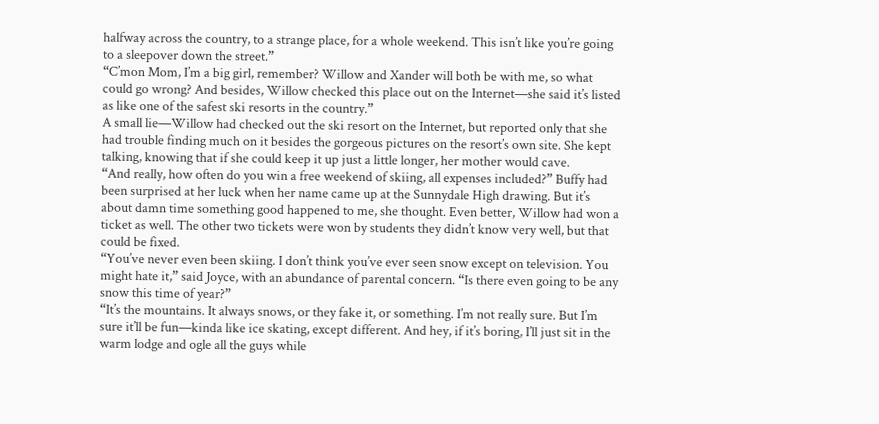halfway across the country, to a strange place, for a whole weekend. This isn’t like you’re going to a sleepover down the street.”
“C’mon Mom, I’m a big girl, remember? Willow and Xander will both be with me, so what could go wrong? And besides, Willow checked this place out on the Internet—she said it’s listed as like one of the safest ski resorts in the country.”
A small lie—Willow had checked out the ski resort on the Internet, but reported only that she had trouble finding much on it besides the gorgeous pictures on the resort’s own site. She kept talking, knowing that if she could keep it up just a little longer, her mother would cave.
“And really, how often do you win a free weekend of skiing, all expenses included?” Buffy had been surprised at her luck when her name came up at the Sunnydale High drawing. But it’s about damn time something good happened to me, she thought. Even better, Willow had won a ticket as well. The other two tickets were won by students they didn’t know very well, but that could be fixed.
“You’ve never even been skiing. I don’t think you’ve ever seen snow except on television. You might hate it,” said Joyce, with an abundance of parental concern. “Is there even going to be any snow this time of year?”
“It’s the mountains. It always snows, or they fake it, or something. I’m not really sure. But I’m sure it’ll be fun—kinda like ice skating, except different. And hey, if it’s boring, I’ll just sit in the warm lodge and ogle all the guys while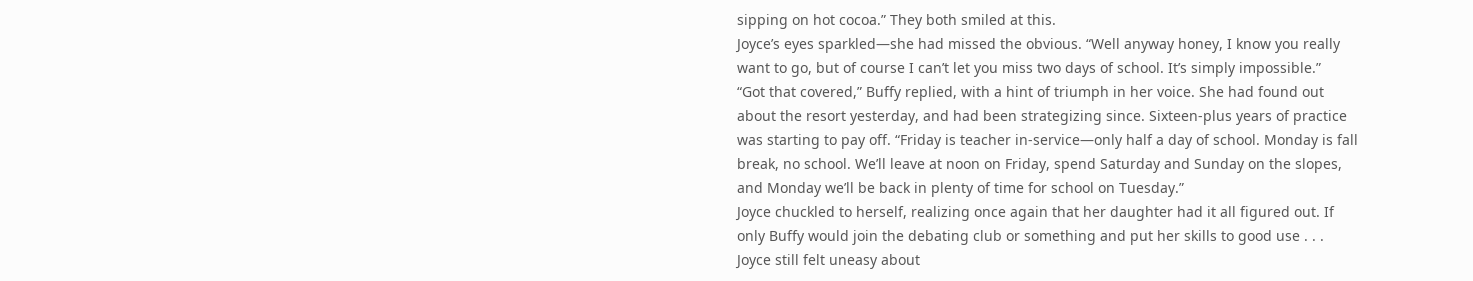sipping on hot cocoa.” They both smiled at this.
Joyce’s eyes sparkled—she had missed the obvious. “Well anyway honey, I know you really want to go, but of course I can’t let you miss two days of school. It’s simply impossible.”
“Got that covered,” Buffy replied, with a hint of triumph in her voice. She had found out about the resort yesterday, and had been strategizing since. Sixteen-plus years of practice was starting to pay off. “Friday is teacher in-service—only half a day of school. Monday is fall break, no school. We’ll leave at noon on Friday, spend Saturday and Sunday on the slopes, and Monday we’ll be back in plenty of time for school on Tuesday.”
Joyce chuckled to herself, realizing once again that her daughter had it all figured out. If only Buffy would join the debating club or something and put her skills to good use . . . Joyce still felt uneasy about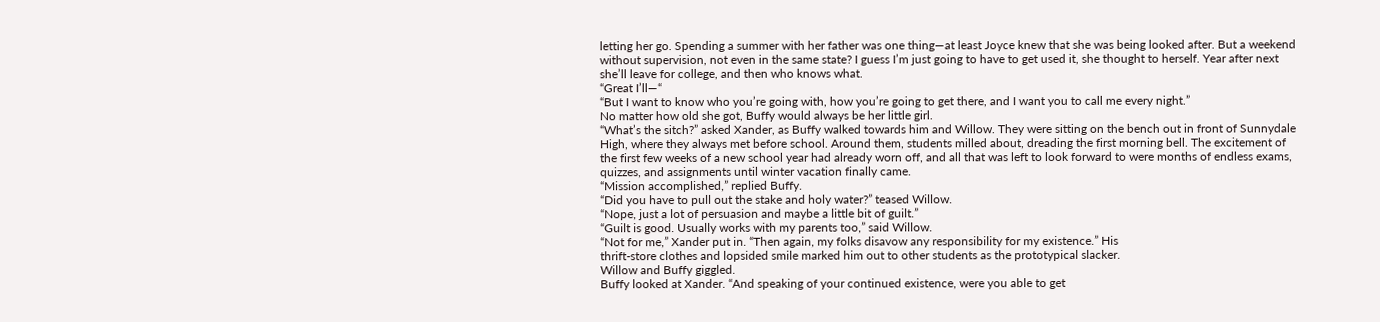letting her go. Spending a summer with her father was one thing—at least Joyce knew that she was being looked after. But a weekend without supervision, not even in the same state? I guess I’m just going to have to get used it, she thought to herself. Year after next she’ll leave for college, and then who knows what.
“Great I’ll—“
“But I want to know who you’re going with, how you’re going to get there, and I want you to call me every night.”
No matter how old she got, Buffy would always be her little girl.
“What’s the sitch?” asked Xander, as Buffy walked towards him and Willow. They were sitting on the bench out in front of Sunnydale High, where they always met before school. Around them, students milled about, dreading the first morning bell. The excitement of the first few weeks of a new school year had already worn off, and all that was left to look forward to were months of endless exams, quizzes, and assignments until winter vacation finally came.
“Mission accomplished,” replied Buffy.
“Did you have to pull out the stake and holy water?” teased Willow.
“Nope, just a lot of persuasion and maybe a little bit of guilt.”
“Guilt is good. Usually works with my parents too,” said Willow.
“Not for me,” Xander put in. “Then again, my folks disavow any responsibility for my existence.” His
thrift-store clothes and lopsided smile marked him out to other students as the prototypical slacker.
Willow and Buffy giggled.
Buffy looked at Xander. “And speaking of your continued existence, were you able to get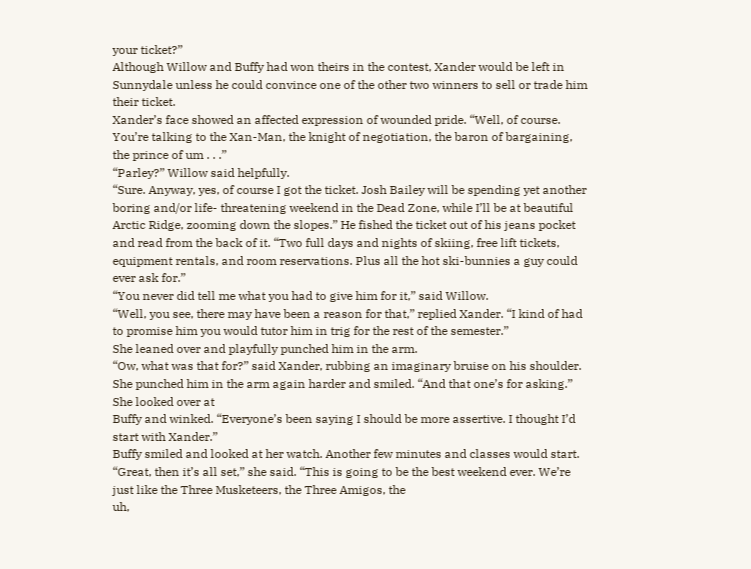your ticket?”
Although Willow and Buffy had won theirs in the contest, Xander would be left in Sunnydale unless he could convince one of the other two winners to sell or trade him their ticket.
Xander’s face showed an affected expression of wounded pride. “Well, of course. You’re talking to the Xan-Man, the knight of negotiation, the baron of bargaining, the prince of um . . .”
“Parley?” Willow said helpfully.
“Sure. Anyway, yes, of course I got the ticket. Josh Bailey will be spending yet another boring and/or life- threatening weekend in the Dead Zone, while I’ll be at beautiful Arctic Ridge, zooming down the slopes.” He fished the ticket out of his jeans pocket and read from the back of it. “Two full days and nights of skiing, free lift tickets, equipment rentals, and room reservations. Plus all the hot ski-bunnies a guy could ever ask for.”
“You never did tell me what you had to give him for it,” said Willow.
“Well, you see, there may have been a reason for that,” replied Xander. “I kind of had to promise him you would tutor him in trig for the rest of the semester.”
She leaned over and playfully punched him in the arm.
“Ow, what was that for?” said Xander, rubbing an imaginary bruise on his shoulder.
She punched him in the arm again harder and smiled. “And that one’s for asking.” She looked over at
Buffy and winked. “Everyone’s been saying I should be more assertive. I thought I’d start with Xander.”
Buffy smiled and looked at her watch. Another few minutes and classes would start.
“Great, then it’s all set,” she said. “This is going to be the best weekend ever. We’re just like the Three Musketeers, the Three Amigos, the
uh,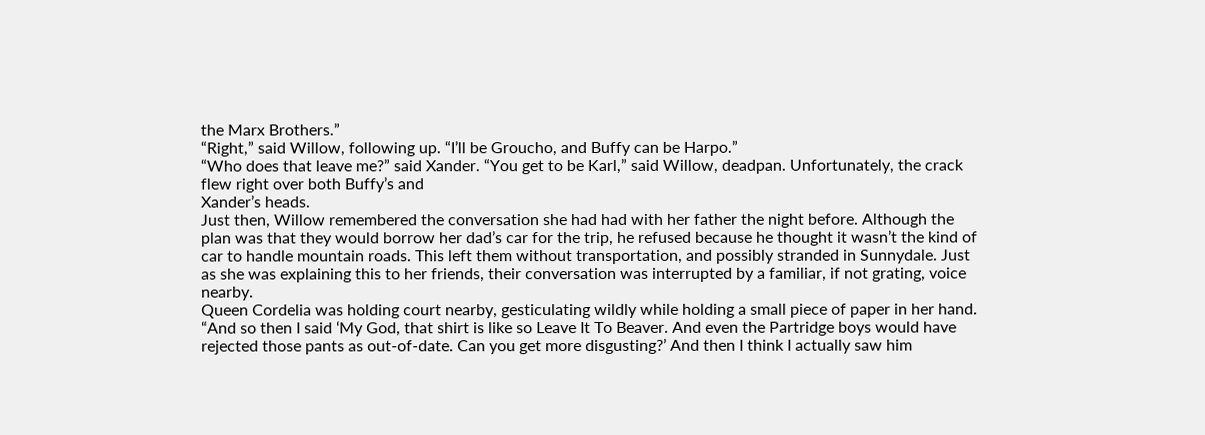the Marx Brothers.”
“Right,” said Willow, following up. “I’ll be Groucho, and Buffy can be Harpo.”
“Who does that leave me?” said Xander. “You get to be Karl,” said Willow, deadpan. Unfortunately, the crack flew right over both Buffy’s and
Xander’s heads.
Just then, Willow remembered the conversation she had had with her father the night before. Although the plan was that they would borrow her dad’s car for the trip, he refused because he thought it wasn’t the kind of car to handle mountain roads. This left them without transportation, and possibly stranded in Sunnydale. Just as she was explaining this to her friends, their conversation was interrupted by a familiar, if not grating, voice nearby.
Queen Cordelia was holding court nearby, gesticulating wildly while holding a small piece of paper in her hand. “And so then I said ‘My God, that shirt is like so Leave It To Beaver. And even the Partridge boys would have rejected those pants as out-of-date. Can you get more disgusting?’ And then I think I actually saw him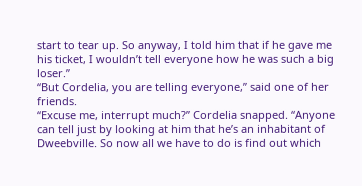start to tear up. So anyway, I told him that if he gave me his ticket, I wouldn’t tell everyone how he was such a big loser.”
“But Cordelia, you are telling everyone,” said one of her friends.
“Excuse me, interrupt much?” Cordelia snapped. “Anyone can tell just by looking at him that he’s an inhabitant of Dweebville. So now all we have to do is find out which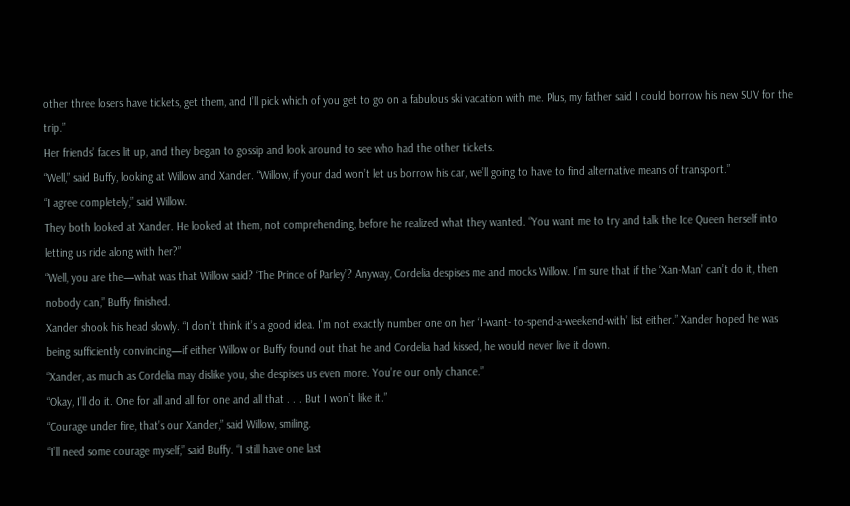other three losers have tickets, get them, and I’ll pick which of you get to go on a fabulous ski vacation with me. Plus, my father said I could borrow his new SUV for the trip.”
Her friends’ faces lit up, and they began to gossip and look around to see who had the other tickets.
“Well,” said Buffy, looking at Willow and Xander. “Willow, if your dad won’t let us borrow his car, we’ll going to have to find alternative means of transport.”
“I agree completely,” said Willow.
They both looked at Xander. He looked at them, not comprehending, before he realized what they wanted. “You want me to try and talk the Ice Queen herself into letting us ride along with her?”
“Well, you are the—what was that Willow said? ‘The Prince of Parley’? Anyway, Cordelia despises me and mocks Willow. I’m sure that if the ‘Xan-Man’ can’t do it, then nobody can,” Buffy finished.
Xander shook his head slowly. “I don’t think it’s a good idea. I’m not exactly number one on her ‘I-want- to-spend-a-weekend-with’ list either.” Xander hoped he was being sufficiently convincing—if either Willow or Buffy found out that he and Cordelia had kissed, he would never live it down.
“Xander, as much as Cordelia may dislike you, she despises us even more. You’re our only chance.”
“Okay, I’ll do it. One for all and all for one and all that . . . But I won’t like it.”
“Courage under fire, that’s our Xander,” said Willow, smiling.
“I’ll need some courage myself,” said Buffy. “I still have one last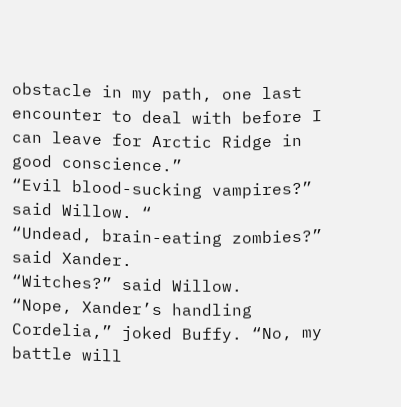obstacle in my path, one last encounter to deal with before I can leave for Arctic Ridge in good conscience.”
“Evil blood-sucking vampires?” said Willow. “
“Undead, brain-eating zombies?” said Xander.
“Witches?” said Willow.
“Nope, Xander’s handling Cordelia,” joked Buffy. “No, my battle will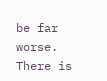be far worse. There is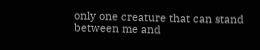only one creature that can stand between me and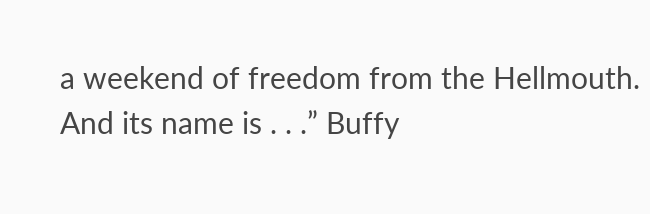a weekend of freedom from the Hellmouth. And its name is . . .” Buffy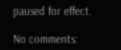paused for effect.

No comments: